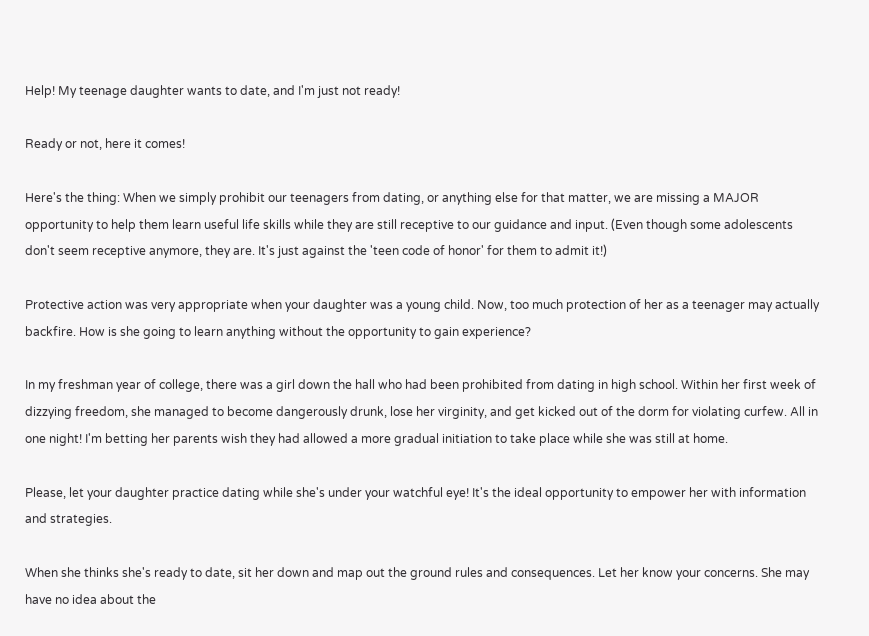Help! My teenage daughter wants to date, and I'm just not ready!

Ready or not, here it comes!

Here's the thing: When we simply prohibit our teenagers from dating, or anything else for that matter, we are missing a MAJOR opportunity to help them learn useful life skills while they are still receptive to our guidance and input. (Even though some adolescents don't seem receptive anymore, they are. It's just against the 'teen code of honor' for them to admit it!)

Protective action was very appropriate when your daughter was a young child. Now, too much protection of her as a teenager may actually backfire. How is she going to learn anything without the opportunity to gain experience?

In my freshman year of college, there was a girl down the hall who had been prohibited from dating in high school. Within her first week of dizzying freedom, she managed to become dangerously drunk, lose her virginity, and get kicked out of the dorm for violating curfew. All in one night! I'm betting her parents wish they had allowed a more gradual initiation to take place while she was still at home.

Please, let your daughter practice dating while she's under your watchful eye! It's the ideal opportunity to empower her with information and strategies.

When she thinks she's ready to date, sit her down and map out the ground rules and consequences. Let her know your concerns. She may have no idea about the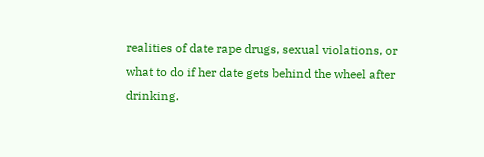realities of date rape drugs, sexual violations, or what to do if her date gets behind the wheel after drinking.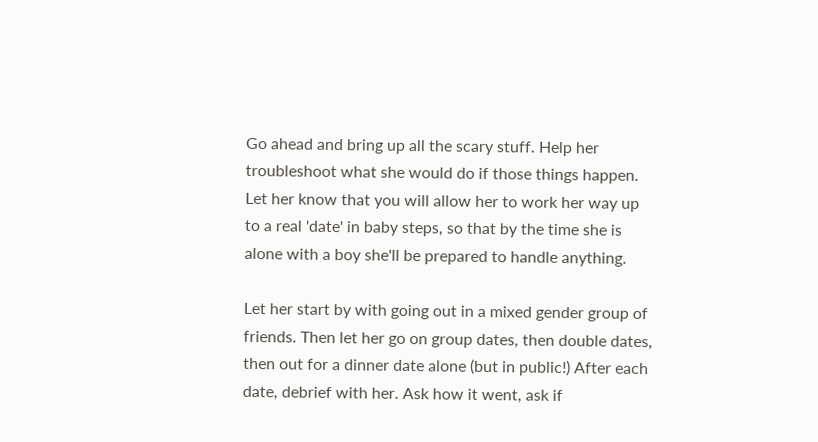Go ahead and bring up all the scary stuff. Help her troubleshoot what she would do if those things happen. Let her know that you will allow her to work her way up to a real 'date' in baby steps, so that by the time she is alone with a boy she'll be prepared to handle anything.

Let her start by with going out in a mixed gender group of friends. Then let her go on group dates, then double dates, then out for a dinner date alone (but in public!) After each date, debrief with her. Ask how it went, ask if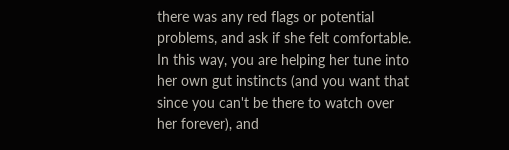there was any red flags or potential problems, and ask if she felt comfortable. In this way, you are helping her tune into her own gut instincts (and you want that since you can't be there to watch over her forever), and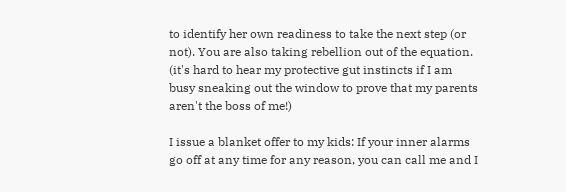to identify her own readiness to take the next step (or not). You are also taking rebellion out of the equation. (it's hard to hear my protective gut instincts if I am busy sneaking out the window to prove that my parents aren't the boss of me!)

I issue a blanket offer to my kids: If your inner alarms go off at any time for any reason, you can call me and I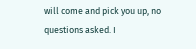will come and pick you up, no questions asked. I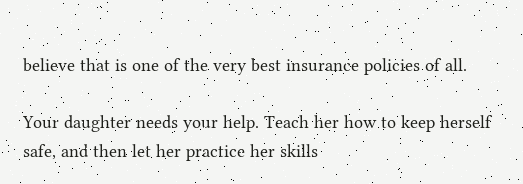believe that is one of the very best insurance policies of all.

Your daughter needs your help. Teach her how to keep herself safe, and then let her practice her skills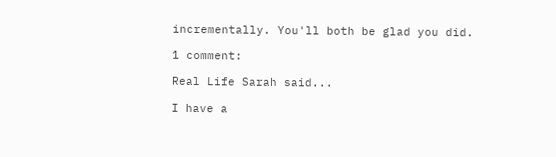incrementally. You'll both be glad you did.

1 comment:

Real Life Sarah said...

I have a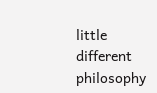little different philosophy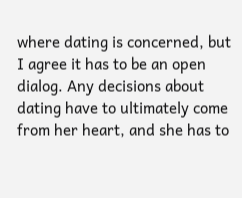where dating is concerned, but I agree it has to be an open dialog. Any decisions about dating have to ultimately come from her heart, and she has to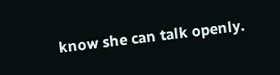know she can talk openly.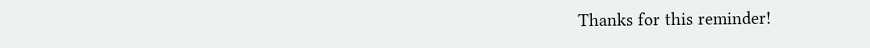Thanks for this reminder!